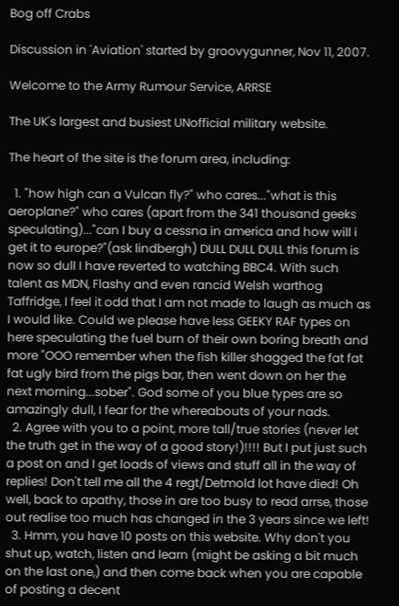Bog off Crabs

Discussion in 'Aviation' started by groovygunner, Nov 11, 2007.

Welcome to the Army Rumour Service, ARRSE

The UK's largest and busiest UNofficial military website.

The heart of the site is the forum area, including:

  1. "how high can a Vulcan fly?" who cares..."what is this aeroplane?" who cares (apart from the 341 thousand geeks speculating)..."can I buy a cessna in america and how will i get it to europe?"(ask lindbergh) DULL DULL DULL this forum is now so dull I have reverted to watching BBC4. With such talent as MDN, Flashy and even rancid Welsh warthog Taffridge, I feel it odd that I am not made to laugh as much as I would like. Could we please have less GEEKY RAF types on here speculating the fuel burn of their own boring breath and more "OOO remember when the fish killer shagged the fat fat fat ugly bird from the pigs bar, then went down on her the next morning...sober". God some of you blue types are so amazingly dull, I fear for the whereabouts of your nads.
  2. Agree with you to a point, more tall/true stories (never let the truth get in the way of a good story!)!!!! But I put just such a post on and I get loads of views and stuff all in the way of replies! Don't tell me all the 4 regt/Detmold lot have died! Oh well, back to apathy, those in are too busy to read arrse, those out realise too much has changed in the 3 years since we left!
  3. Hmm, you have 10 posts on this website. Why don't you shut up, watch, listen and learn (might be asking a bit much on the last one,) and then come back when you are capable of posting a decent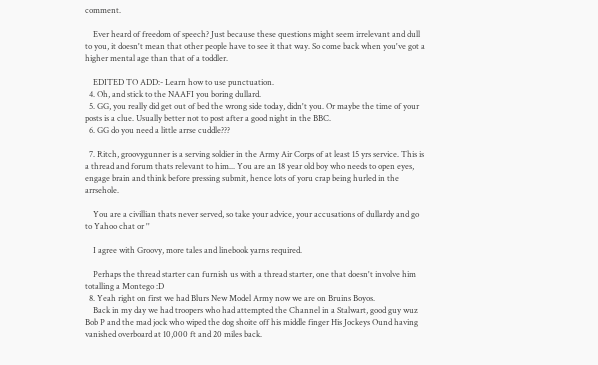comment.

    Ever heard of freedom of speech? Just because these questions might seem irrelevant and dull to you, it doesn't mean that other people have to see it that way. So come back when you've got a higher mental age than that of a toddler.

    EDITED TO ADD:- Learn how to use punctuation.
  4. Oh, and stick to the NAAFI you boring dullard.
  5. GG, you really did get out of bed the wrong side today, didn't you. Or maybe the time of your posts is a clue. Usually better not to post after a good night in the BBC.
  6. GG do you need a little arrse cuddle???

  7. Ritch, groovygunner is a serving soldier in the Army Air Corps of at least 15 yrs service. This is a thread and forum thats relevant to him... You are an 18 year old boy who needs to open eyes, engage brain and think before pressing submit, hence lots of yoru crap being hurled in the arrsehole.

    You are a civillian thats never served, so take your advice, your accusations of dullardy and go to Yahoo chat or ''

    I agree with Groovy, more tales and linebook yarns required.

    Perhaps the thread starter can furnish us with a thread starter, one that doesn't involve him totalling a Montego :D
  8. Yeah right on first we had Blurs New Model Army now we are on Bruins Boyos.
    Back in my day we had troopers who had attempted the Channel in a Stalwart, good guy wuz Bob P and the mad jock who wiped the dog shoite off his middle finger His Jockeys Ound having vanished overboard at 10,000 ft and 20 miles back.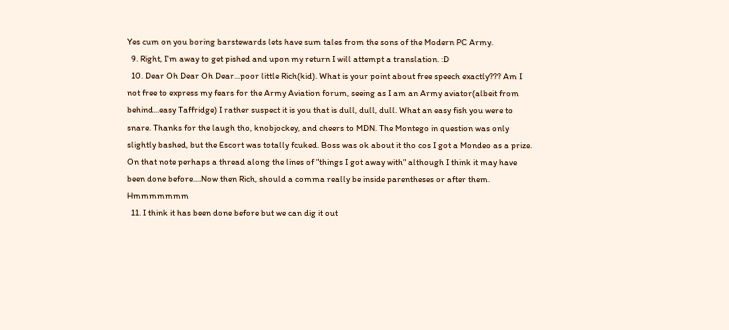Yes cum on you boring barstewards lets have sum tales from the sons of the Modern PC Army.
  9. Right, I'm away to get pished and upon my return I will attempt a translation. :D
  10. Dear Oh Dear Oh Dear...poor little Rich(kid). What is your point about free speech exactly??? Am I not free to express my fears for the Army Aviation forum, seeing as I am an Army aviator(albeit from behind...easy Taffridge) I rather suspect it is you that is dull, dull, dull. What an easy fish you were to snare. Thanks for the laugh tho, knobjockey, and cheers to MDN. The Montego in question was only slightly bashed, but the Escort was totally fcuked. Boss was ok about it tho cos I got a Mondeo as a prize. On that note perhaps a thread along the lines of "things I got away with" although I think it may have been done before....Now then Rich, should a comma really be inside parentheses or after them. Hmmmmmmm
  11. I think it has been done before but we can dig it out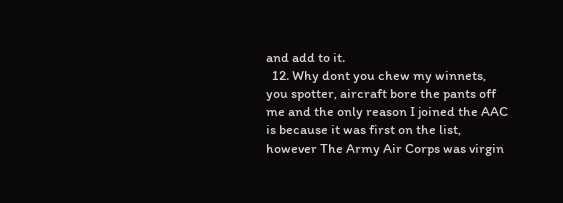and add to it.
  12. Why dont you chew my winnets, you spotter, aircraft bore the pants off me and the only reason I joined the AAC is because it was first on the list, however The Army Air Corps was virgin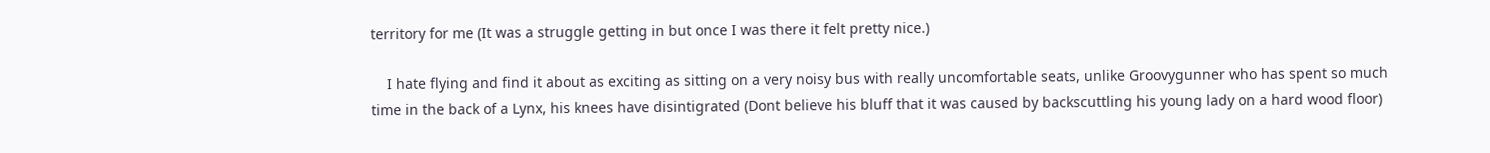territory for me (It was a struggle getting in but once I was there it felt pretty nice.)

    I hate flying and find it about as exciting as sitting on a very noisy bus with really uncomfortable seats, unlike Groovygunner who has spent so much time in the back of a Lynx, his knees have disintigrated (Dont believe his bluff that it was caused by backscuttling his young lady on a hard wood floor)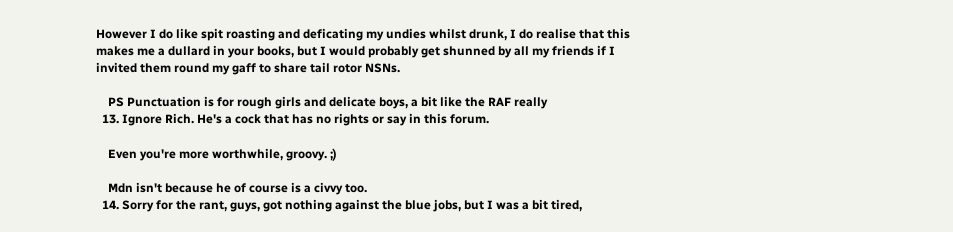However I do like spit roasting and deficating my undies whilst drunk, I do realise that this makes me a dullard in your books, but I would probably get shunned by all my friends if I invited them round my gaff to share tail rotor NSNs.

    PS Punctuation is for rough girls and delicate boys, a bit like the RAF really
  13. Ignore Rich. He's a cock that has no rights or say in this forum.

    Even you're more worthwhile, groovy. ;)

    Mdn isn't because he of course is a civvy too.
  14. Sorry for the rant, guys, got nothing against the blue jobs, but I was a bit tired,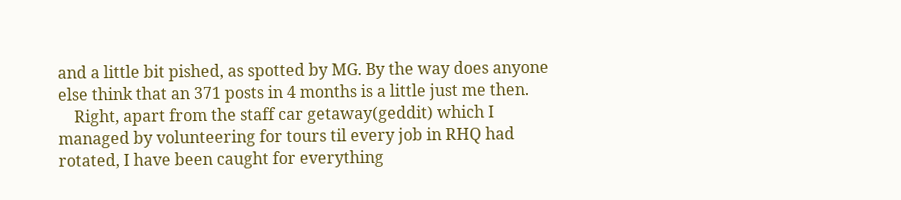and a little bit pished, as spotted by MG. By the way does anyone else think that an 371 posts in 4 months is a little just me then.
    Right, apart from the staff car getaway(geddit) which I managed by volunteering for tours til every job in RHQ had rotated, I have been caught for everything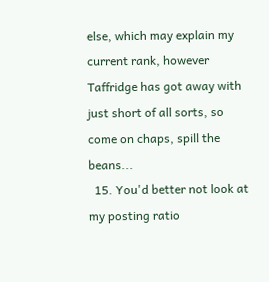else, which may explain my current rank, however Taffridge has got away with just short of all sorts, so come on chaps, spill the beans...
  15. You'd better not look at my posting ratio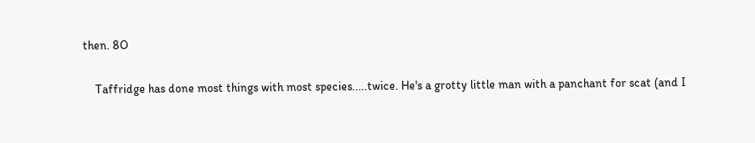then. 8O

    Taffridge has done most things with most species.....twice. He's a grotty little man with a panchant for scat (and I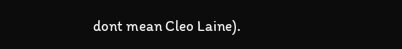dont mean Cleo Laine).